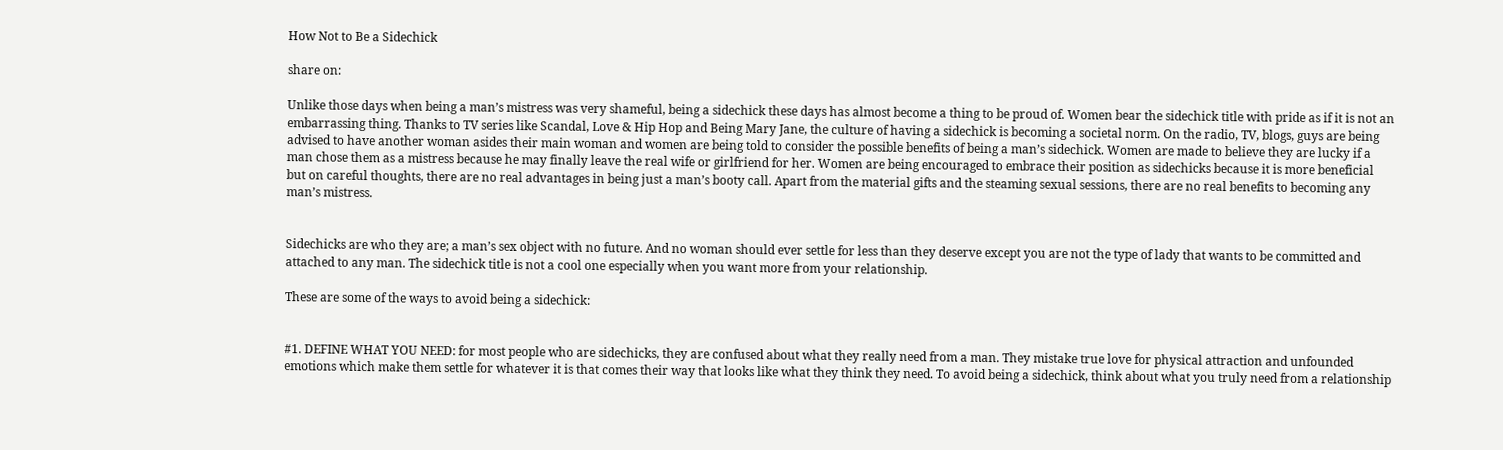How Not to Be a Sidechick

share on:

Unlike those days when being a man’s mistress was very shameful, being a sidechick these days has almost become a thing to be proud of. Women bear the sidechick title with pride as if it is not an embarrassing thing. Thanks to TV series like Scandal, Love & Hip Hop and Being Mary Jane, the culture of having a sidechick is becoming a societal norm. On the radio, TV, blogs, guys are being advised to have another woman asides their main woman and women are being told to consider the possible benefits of being a man’s sidechick. Women are made to believe they are lucky if a man chose them as a mistress because he may finally leave the real wife or girlfriend for her. Women are being encouraged to embrace their position as sidechicks because it is more beneficial but on careful thoughts, there are no real advantages in being just a man’s booty call. Apart from the material gifts and the steaming sexual sessions, there are no real benefits to becoming any man’s mistress.


Sidechicks are who they are; a man’s sex object with no future. And no woman should ever settle for less than they deserve except you are not the type of lady that wants to be committed and attached to any man. The sidechick title is not a cool one especially when you want more from your relationship.

These are some of the ways to avoid being a sidechick:


#1. DEFINE WHAT YOU NEED: for most people who are sidechicks, they are confused about what they really need from a man. They mistake true love for physical attraction and unfounded emotions which make them settle for whatever it is that comes their way that looks like what they think they need. To avoid being a sidechick, think about what you truly need from a relationship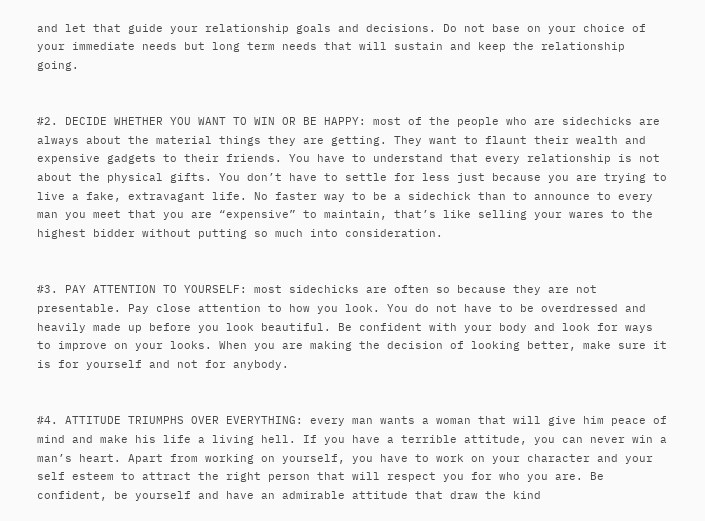and let that guide your relationship goals and decisions. Do not base on your choice of your immediate needs but long term needs that will sustain and keep the relationship going.


#2. DECIDE WHETHER YOU WANT TO WIN OR BE HAPPY: most of the people who are sidechicks are always about the material things they are getting. They want to flaunt their wealth and expensive gadgets to their friends. You have to understand that every relationship is not about the physical gifts. You don’t have to settle for less just because you are trying to live a fake, extravagant life. No faster way to be a sidechick than to announce to every man you meet that you are “expensive” to maintain, that’s like selling your wares to the highest bidder without putting so much into consideration.


#3. PAY ATTENTION TO YOURSELF: most sidechicks are often so because they are not presentable. Pay close attention to how you look. You do not have to be overdressed and heavily made up before you look beautiful. Be confident with your body and look for ways to improve on your looks. When you are making the decision of looking better, make sure it is for yourself and not for anybody.


#4. ATTITUDE TRIUMPHS OVER EVERYTHING: every man wants a woman that will give him peace of mind and make his life a living hell. If you have a terrible attitude, you can never win a man’s heart. Apart from working on yourself, you have to work on your character and your self esteem to attract the right person that will respect you for who you are. Be confident, be yourself and have an admirable attitude that draw the kind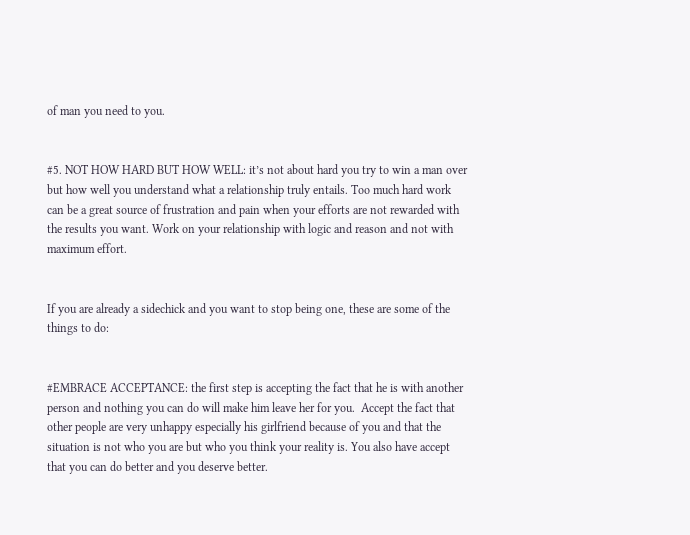of man you need to you.


#5. NOT HOW HARD BUT HOW WELL: it’s not about hard you try to win a man over but how well you understand what a relationship truly entails. Too much hard work can be a great source of frustration and pain when your efforts are not rewarded with the results you want. Work on your relationship with logic and reason and not with maximum effort.


If you are already a sidechick and you want to stop being one, these are some of the things to do:


#EMBRACE ACCEPTANCE: the first step is accepting the fact that he is with another person and nothing you can do will make him leave her for you.  Accept the fact that other people are very unhappy especially his girlfriend because of you and that the situation is not who you are but who you think your reality is. You also have accept that you can do better and you deserve better.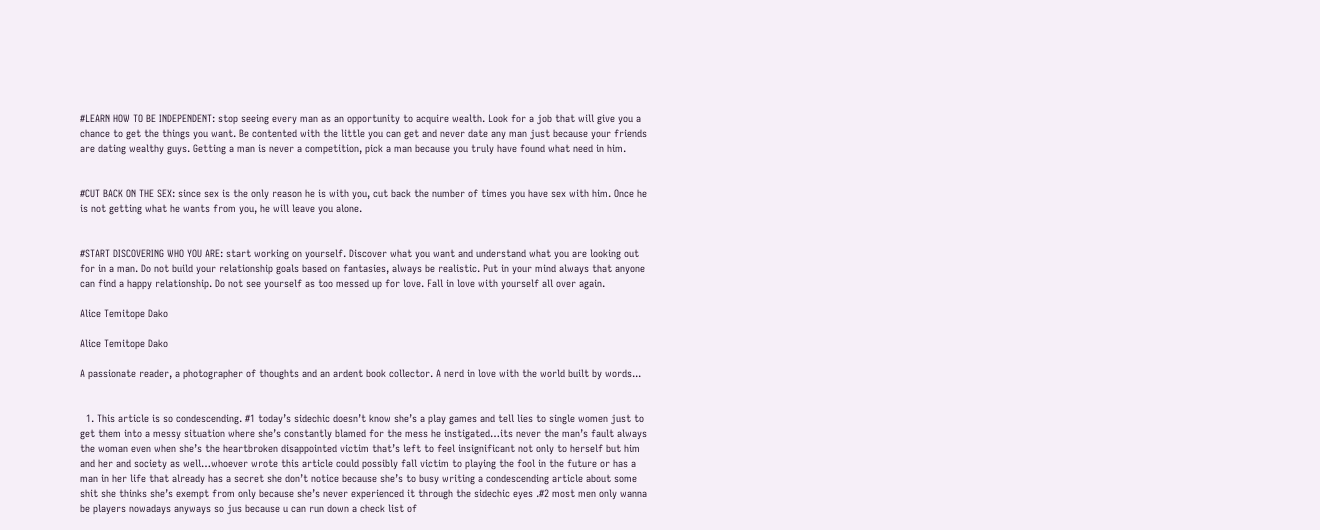#LEARN HOW TO BE INDEPENDENT: stop seeing every man as an opportunity to acquire wealth. Look for a job that will give you a chance to get the things you want. Be contented with the little you can get and never date any man just because your friends are dating wealthy guys. Getting a man is never a competition, pick a man because you truly have found what need in him.


#CUT BACK ON THE SEX: since sex is the only reason he is with you, cut back the number of times you have sex with him. Once he is not getting what he wants from you, he will leave you alone.


#START DISCOVERING WHO YOU ARE: start working on yourself. Discover what you want and understand what you are looking out for in a man. Do not build your relationship goals based on fantasies, always be realistic. Put in your mind always that anyone can find a happy relationship. Do not see yourself as too messed up for love. Fall in love with yourself all over again.

Alice Temitope Dako

Alice Temitope Dako

A passionate reader, a photographer of thoughts and an ardent book collector. A nerd in love with the world built by words...


  1. This article is so condescending. #1 today’s sidechic doesn’t know she’s a play games and tell lies to single women just to get them into a messy situation where she’s constantly blamed for the mess he instigated…its never the man’s fault always the woman even when she’s the heartbroken disappointed victim that’s left to feel insignificant not only to herself but him and her and society as well…whoever wrote this article could possibly fall victim to playing the fool in the future or has a man in her life that already has a secret she don’t notice because she’s to busy writing a condescending article about some shit she thinks she’s exempt from only because she’s never experienced it through the sidechic eyes .#2 most men only wanna be players nowadays anyways so jus because u can run down a check list of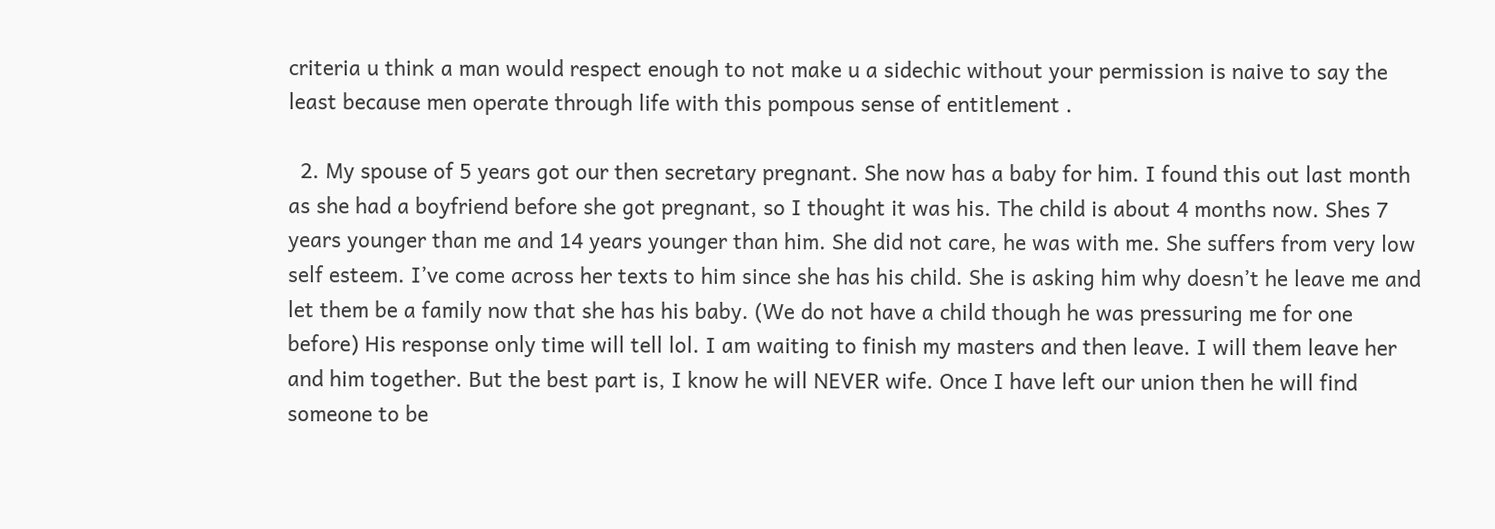criteria u think a man would respect enough to not make u a sidechic without your permission is naive to say the least because men operate through life with this pompous sense of entitlement .

  2. My spouse of 5 years got our then secretary pregnant. She now has a baby for him. I found this out last month as she had a boyfriend before she got pregnant, so I thought it was his. The child is about 4 months now. Shes 7 years younger than me and 14 years younger than him. She did not care, he was with me. She suffers from very low self esteem. I’ve come across her texts to him since she has his child. She is asking him why doesn’t he leave me and let them be a family now that she has his baby. (We do not have a child though he was pressuring me for one before) His response only time will tell lol. I am waiting to finish my masters and then leave. I will them leave her and him together. But the best part is, I know he will NEVER wife. Once I have left our union then he will find someone to be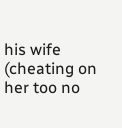his wife (cheating on her too no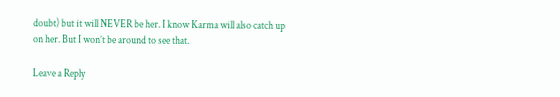doubt) but it will NEVER be her. I know Karma will also catch up on her. But I won’t be around to see that.

Leave a Reply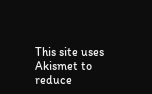This site uses Akismet to reduce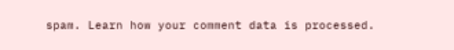spam. Learn how your comment data is processed.